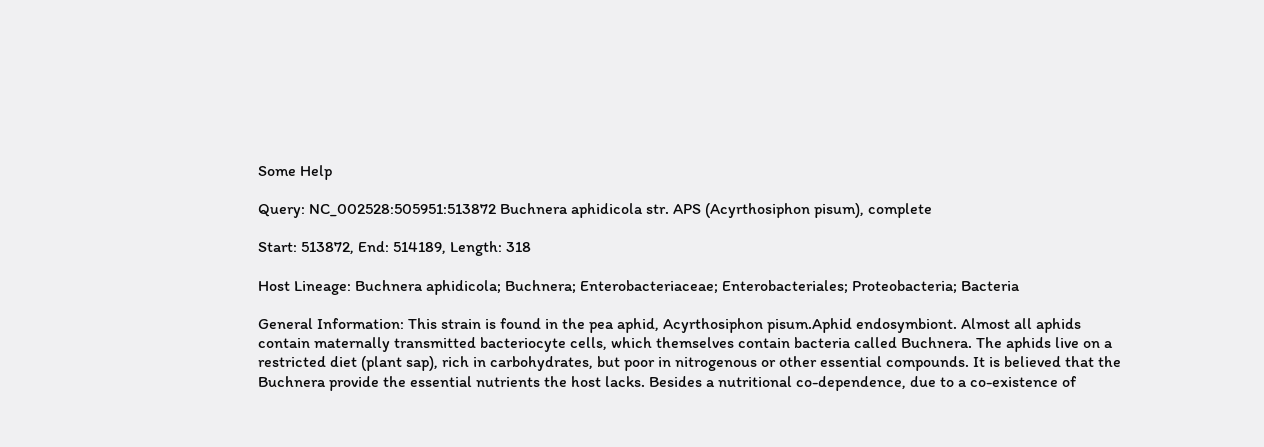Some Help

Query: NC_002528:505951:513872 Buchnera aphidicola str. APS (Acyrthosiphon pisum), complete

Start: 513872, End: 514189, Length: 318

Host Lineage: Buchnera aphidicola; Buchnera; Enterobacteriaceae; Enterobacteriales; Proteobacteria; Bacteria

General Information: This strain is found in the pea aphid, Acyrthosiphon pisum.Aphid endosymbiont. Almost all aphids contain maternally transmitted bacteriocyte cells, which themselves contain bacteria called Buchnera. The aphids live on a restricted diet (plant sap), rich in carbohydrates, but poor in nitrogenous or other essential compounds. It is believed that the Buchnera provide the essential nutrients the host lacks. Besides a nutritional co-dependence, due to a co-existence of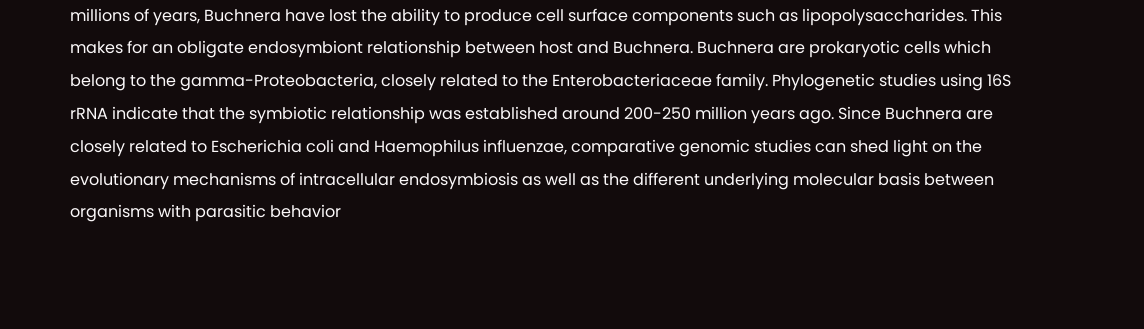millions of years, Buchnera have lost the ability to produce cell surface components such as lipopolysaccharides. This makes for an obligate endosymbiont relationship between host and Buchnera. Buchnera are prokaryotic cells which belong to the gamma-Proteobacteria, closely related to the Enterobacteriaceae family. Phylogenetic studies using 16S rRNA indicate that the symbiotic relationship was established around 200-250 million years ago. Since Buchnera are closely related to Escherichia coli and Haemophilus influenzae, comparative genomic studies can shed light on the evolutionary mechanisms of intracellular endosymbiosis as well as the different underlying molecular basis between organisms with parasitic behavior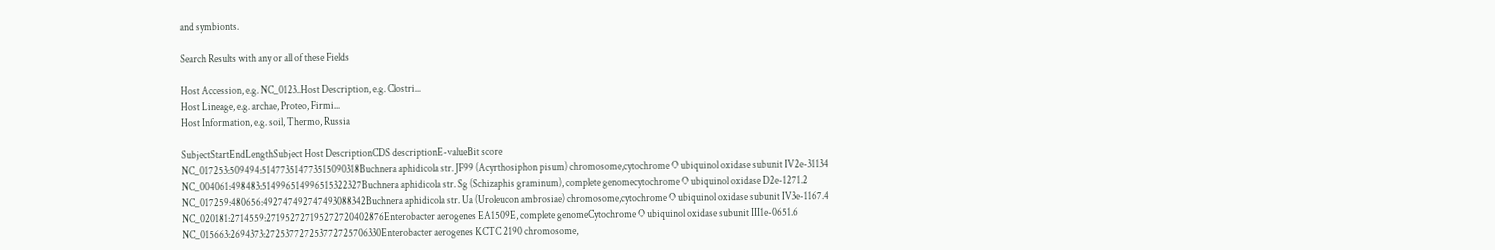and symbionts.

Search Results with any or all of these Fields

Host Accession, e.g. NC_0123..Host Description, e.g. Clostri...
Host Lineage, e.g. archae, Proteo, Firmi...
Host Information, e.g. soil, Thermo, Russia

SubjectStartEndLengthSubject Host DescriptionCDS descriptionE-valueBit score
NC_017253:509494:514773514773515090318Buchnera aphidicola str. JF99 (Acyrthosiphon pisum) chromosome,cytochrome O ubiquinol oxidase subunit IV2e-31134
NC_004061:498483:514996514996515322327Buchnera aphidicola str. Sg (Schizaphis graminum), complete genomecytochrome O ubiquinol oxidase D2e-1271.2
NC_017259:480656:492747492747493088342Buchnera aphidicola str. Ua (Uroleucon ambrosiae) chromosome,cytochrome O ubiquinol oxidase subunit IV3e-1167.4
NC_020181:2714559:271952727195272720402876Enterobacter aerogenes EA1509E, complete genomeCytochrome O ubiquinol oxidase subunit III1e-0651.6
NC_015663:2694373:272537727253772725706330Enterobacter aerogenes KCTC 2190 chromosome,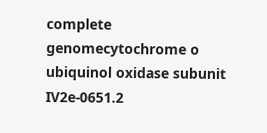complete genomecytochrome o ubiquinol oxidase subunit IV2e-0651.2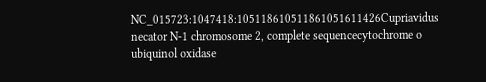NC_015723:1047418:105118610511861051611426Cupriavidus necator N-1 chromosome 2, complete sequencecytochrome o ubiquinol oxidase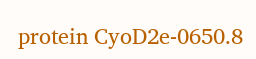protein CyoD2e-0650.8